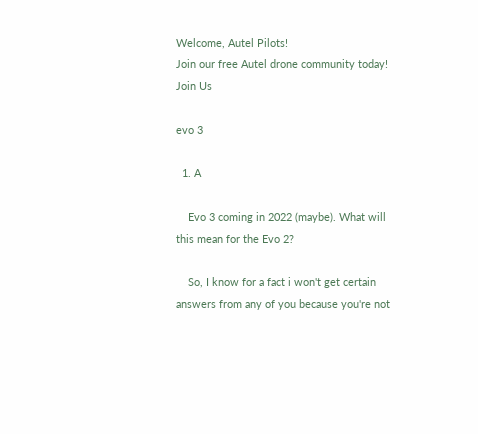Welcome, Autel Pilots!
Join our free Autel drone community today!
Join Us

evo 3

  1. A

    Evo 3 coming in 2022 (maybe). What will this mean for the Evo 2?

    So, I know for a fact i won't get certain answers from any of you because you're not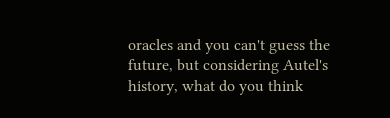oracles and you can't guess the future, but considering Autel's history, what do you think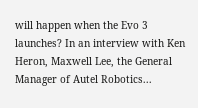will happen when the Evo 3 launches? In an interview with Ken Heron, Maxwell Lee, the General Manager of Autel Robotics...